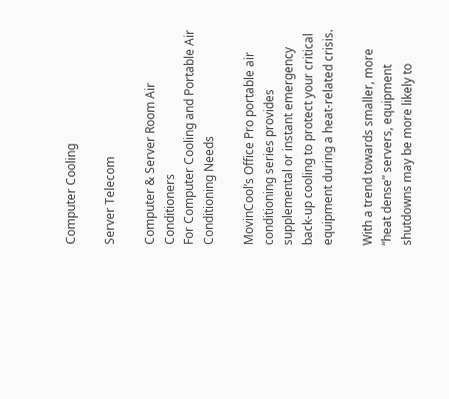Computer Cooling

Server Telecom

Computer & Server Room Air Conditioners
For Computer Cooling and Portable Air Conditioning Needs

MovinCool’s Office Pro portable air conditioning series provides supplemental or instant emergency back-up cooling to protect your critical equipment during a heat-related crisis.

With a trend towards smaller, more “heat dense” servers, equipment shutdowns may be more likely to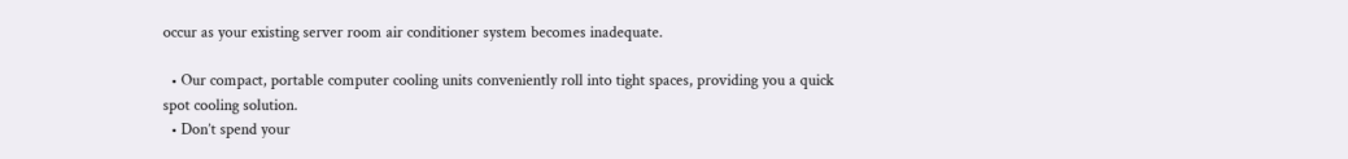occur as your existing server room air conditioner system becomes inadequate.

  • Our compact, portable computer cooling units conveniently roll into tight spaces, providing you a quick spot cooling solution.
  • Don’t spend your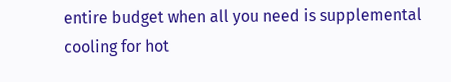entire budget when all you need is supplemental cooling for hot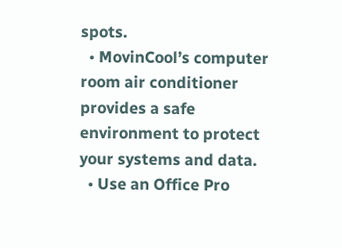spots.
  • MovinCool’s computer room air conditioner provides a safe environment to protect your systems and data.
  • Use an Office Pro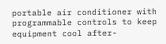portable air conditioner with programmable controls to keep equipment cool after-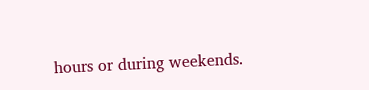hours or during weekends.